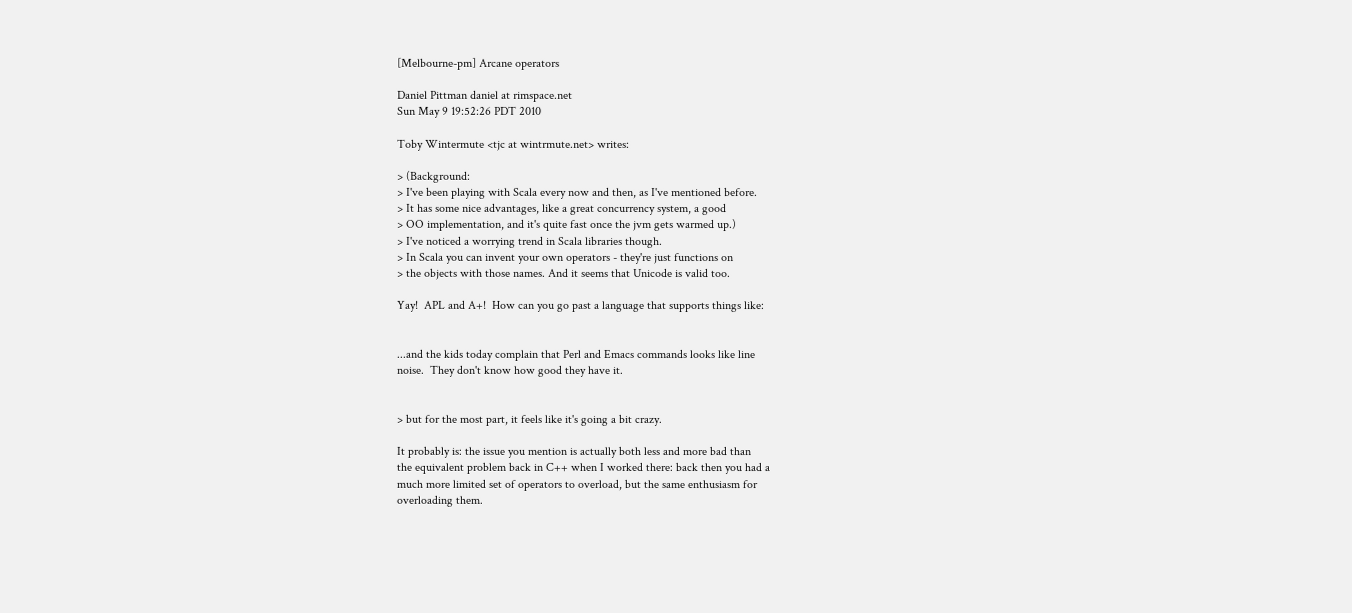[Melbourne-pm] Arcane operators

Daniel Pittman daniel at rimspace.net
Sun May 9 19:52:26 PDT 2010

Toby Wintermute <tjc at wintrmute.net> writes:

> (Background:
> I've been playing with Scala every now and then, as I've mentioned before.
> It has some nice advantages, like a great concurrency system, a good
> OO implementation, and it's quite fast once the jvm gets warmed up.)
> I've noticed a worrying trend in Scala libraries though.
> In Scala you can invent your own operators - they're just functions on
> the objects with those names. And it seems that Unicode is valid too.

Yay!  APL and A+!  How can you go past a language that supports things like:


...and the kids today complain that Perl and Emacs commands looks like line
noise.  They don't know how good they have it.


> but for the most part, it feels like it's going a bit crazy.

It probably is: the issue you mention is actually both less and more bad than
the equivalent problem back in C++ when I worked there: back then you had a
much more limited set of operators to overload, but the same enthusiasm for
overloading them.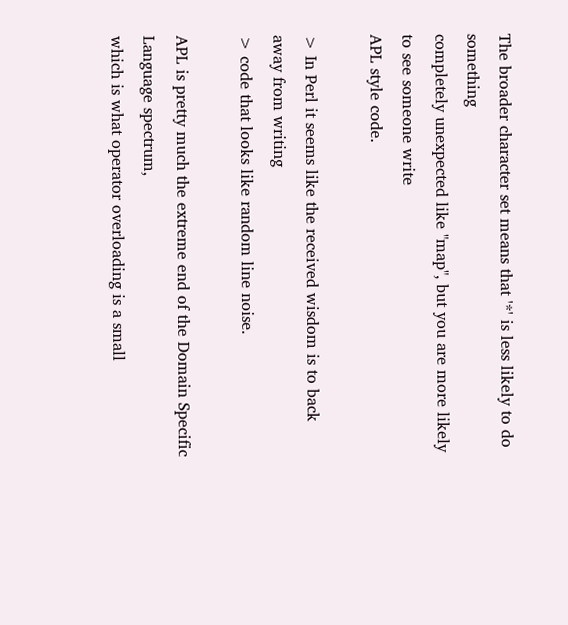The broader character set means that '*' is less likely to do something
completely unexpected like "map", but you are more likely to see someone write
APL style code.

> In Perl it seems like the received wisdom is to back away from writing
> code that looks like random line noise.

APL is pretty much the extreme end of the Domain Specific Language spectrum,
which is what operator overloading is a small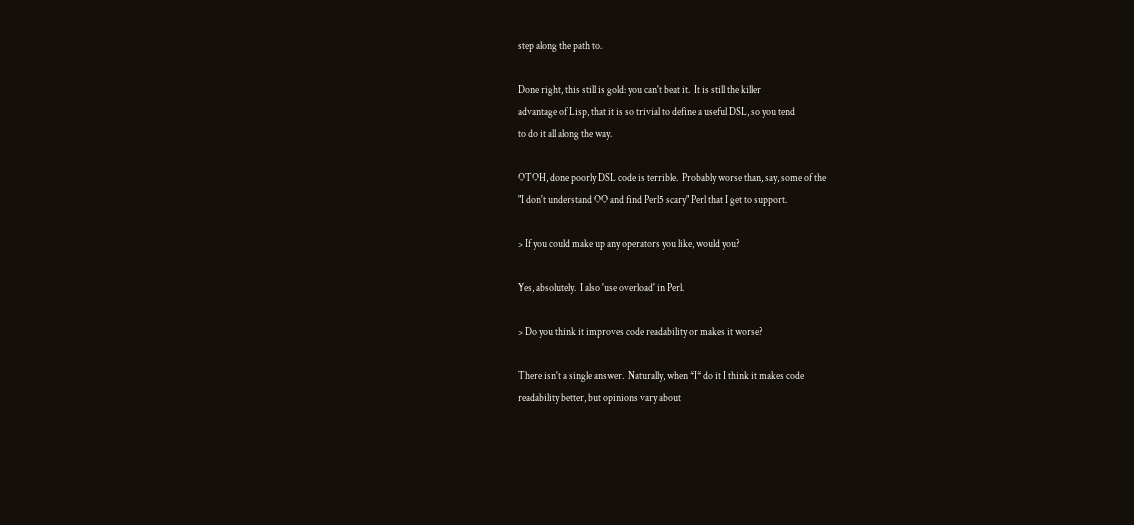step along the path to.

Done right, this still is gold: you can't beat it.  It is still the killer
advantage of Lisp, that it is so trivial to define a useful DSL, so you tend
to do it all along the way.

OTOH, done poorly DSL code is terrible.  Probably worse than, say, some of the
"I don't understand OO and find Perl5 scary" Perl that I get to support.

> If you could make up any operators you like, would you?

Yes, absolutely.  I also 'use overload' in Perl.

> Do you think it improves code readability or makes it worse?

There isn't a single answer.  Naturally, when *I* do it I think it makes code
readability better, but opinions vary about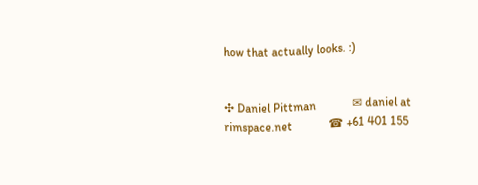how that actually looks. :)


✣ Daniel Pittman            ✉ daniel at rimspace.net            ☎ +61 401 155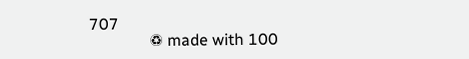707
               ♽ made with 100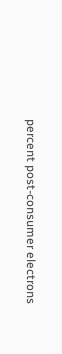percent post-consumer electrons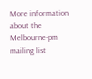More information about the Melbourne-pm mailing list